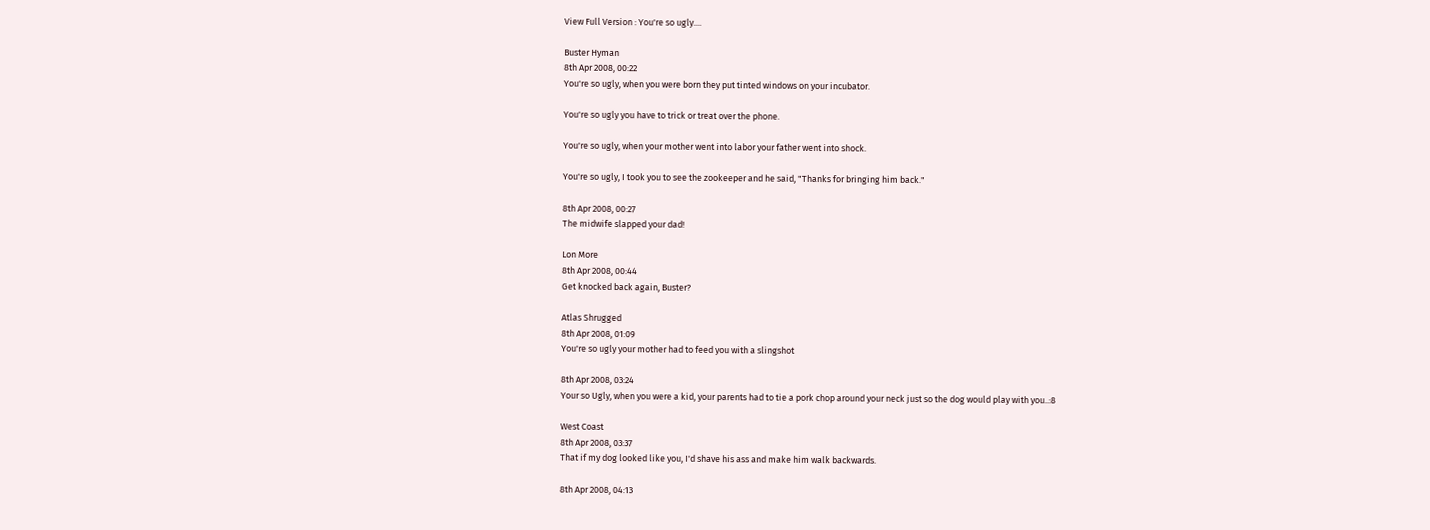View Full Version : You're so ugly....

Buster Hyman
8th Apr 2008, 00:22
You're so ugly, when you were born they put tinted windows on your incubator.

You're so ugly you have to trick or treat over the phone.

You're so ugly, when your mother went into labor your father went into shock.

You're so ugly, I took you to see the zookeeper and he said, "Thanks for bringing him back."

8th Apr 2008, 00:27
The midwife slapped your dad!

Lon More
8th Apr 2008, 00:44
Get knocked back again, Buster?

Atlas Shrugged
8th Apr 2008, 01:09
You're so ugly your mother had to feed you with a slingshot

8th Apr 2008, 03:24
Your so Ugly, when you were a kid, your parents had to tie a pork chop around your neck just so the dog would play with you..:8

West Coast
8th Apr 2008, 03:37
That if my dog looked like you, I'd shave his ass and make him walk backwards.

8th Apr 2008, 04:13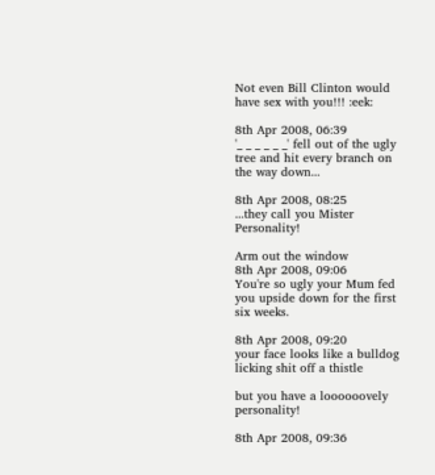Not even Bill Clinton would have sex with you!!! :eek:

8th Apr 2008, 06:39
'_ _ _ _ _ _' fell out of the ugly tree and hit every branch on the way down...

8th Apr 2008, 08:25
...they call you Mister Personality!

Arm out the window
8th Apr 2008, 09:06
You're so ugly your Mum fed you upside down for the first six weeks.

8th Apr 2008, 09:20
your face looks like a bulldog licking shit off a thistle

but you have a loooooovely personality!

8th Apr 2008, 09:36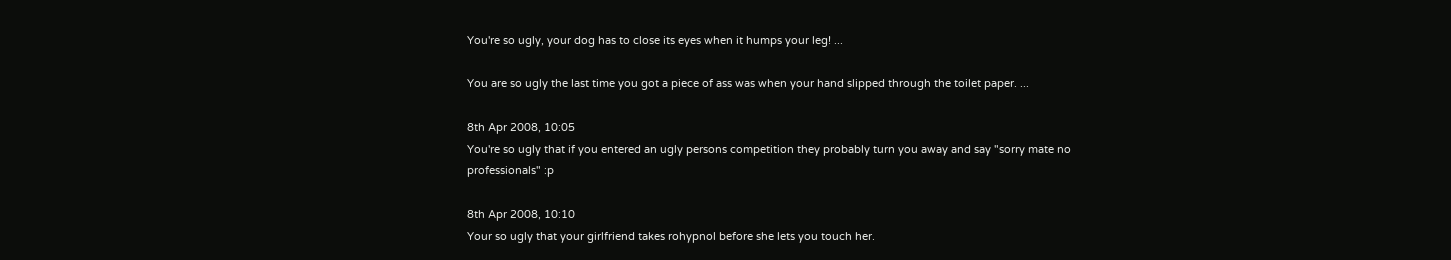You're so ugly, your dog has to close its eyes when it humps your leg! ...

You are so ugly the last time you got a piece of ass was when your hand slipped through the toilet paper. ...

8th Apr 2008, 10:05
You're so ugly that if you entered an ugly persons competition they probably turn you away and say "sorry mate no professionals" :p

8th Apr 2008, 10:10
Your so ugly that your girlfriend takes rohypnol before she lets you touch her.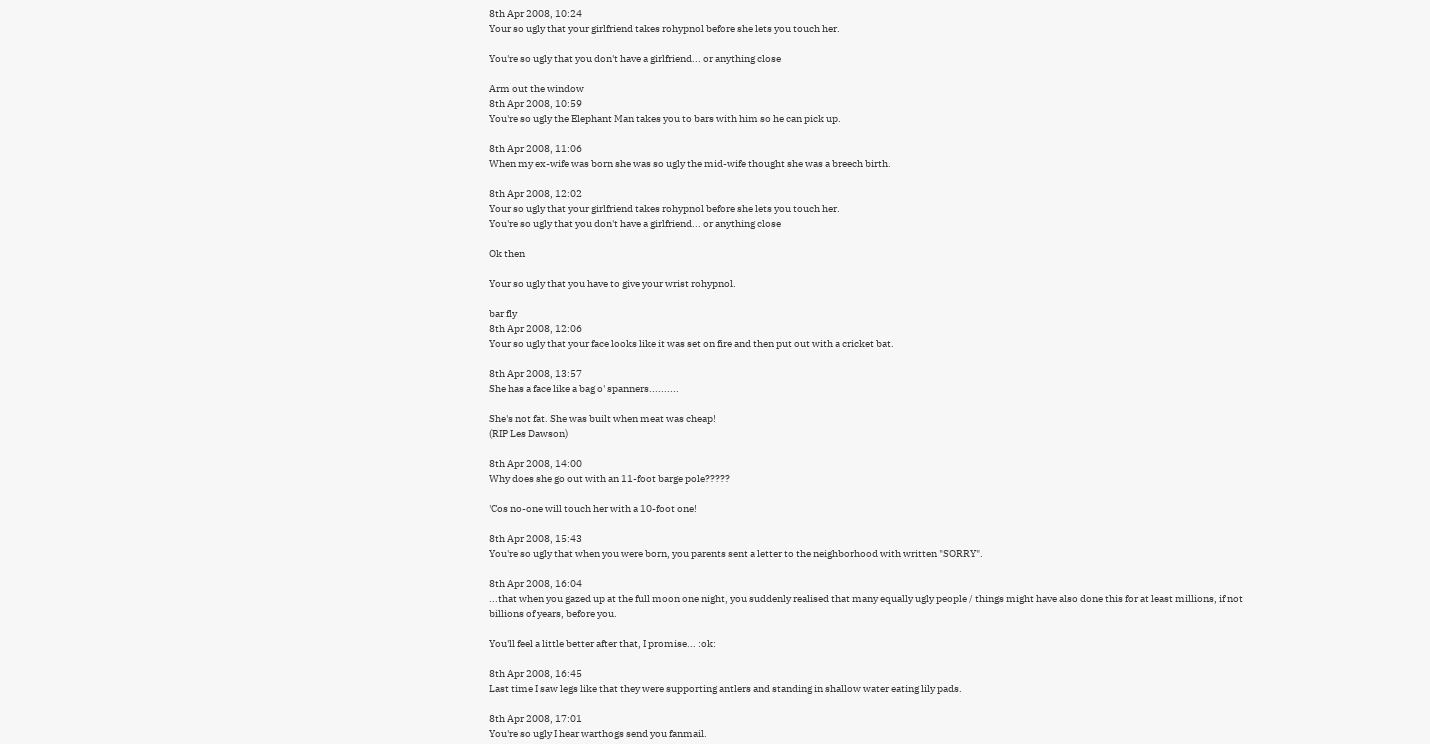8th Apr 2008, 10:24
Your so ugly that your girlfriend takes rohypnol before she lets you touch her.

You're so ugly that you don't have a girlfriend... or anything close

Arm out the window
8th Apr 2008, 10:59
You're so ugly the Elephant Man takes you to bars with him so he can pick up.

8th Apr 2008, 11:06
When my ex-wife was born she was so ugly the mid-wife thought she was a breech birth.

8th Apr 2008, 12:02
Your so ugly that your girlfriend takes rohypnol before she lets you touch her.
You're so ugly that you don't have a girlfriend... or anything close

Ok then

Your so ugly that you have to give your wrist rohypnol.

bar fly
8th Apr 2008, 12:06
Your so ugly that your face looks like it was set on fire and then put out with a cricket bat.

8th Apr 2008, 13:57
She has a face like a bag o' spanners..........

She's not fat. She was built when meat was cheap!
(RIP Les Dawson)

8th Apr 2008, 14:00
Why does she go out with an 11-foot barge pole?????

'Cos no-one will touch her with a 10-foot one!

8th Apr 2008, 15:43
You're so ugly that when you were born, you parents sent a letter to the neighborhood with written "SORRY".

8th Apr 2008, 16:04
...that when you gazed up at the full moon one night, you suddenly realised that many equally ugly people / things might have also done this for at least millions, if not billions of years, before you.

You'll feel a little better after that, I promise... :ok:

8th Apr 2008, 16:45
Last time I saw legs like that they were supporting antlers and standing in shallow water eating lily pads.

8th Apr 2008, 17:01
You're so ugly I hear warthogs send you fanmail.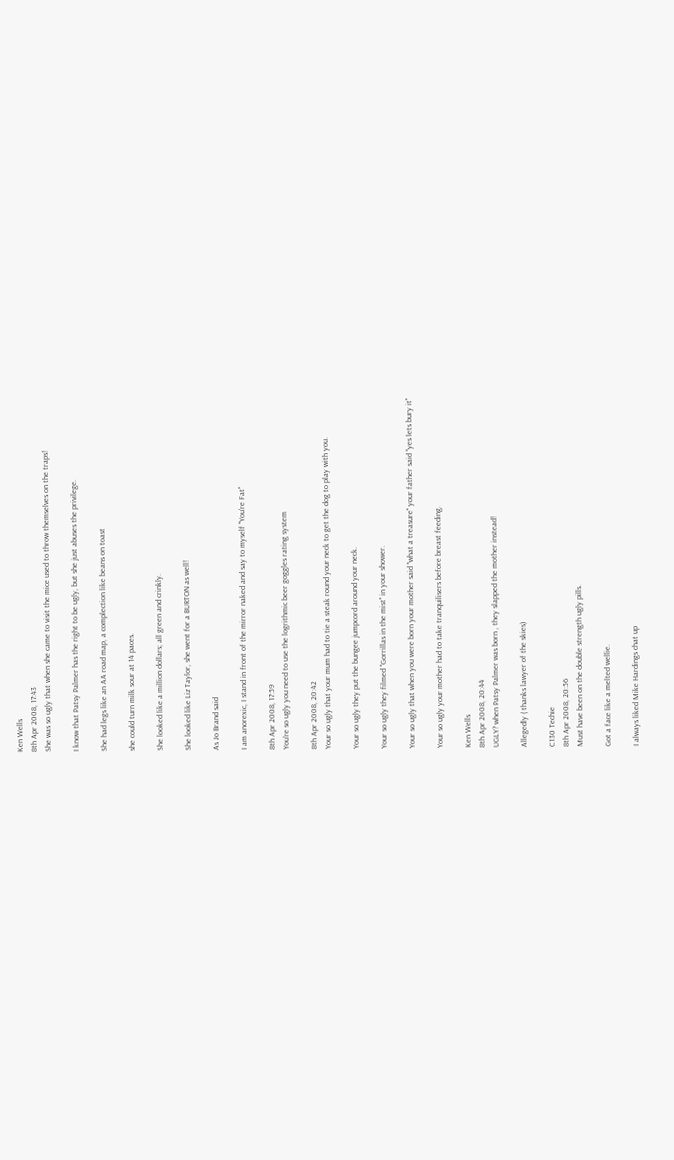Ken Wells
8th Apr 2008, 17:43
She was so ugly that when she came to visit the mice used to throw themselves on the traps!

I know that Patsy Palmer has the right to be ugly, but she just abuses the privilege.

She had legs like an AA road map, a complection like beans on toast

she could turn milk sour at 14 paces.

She looked like a million dollars; all green and crinkly.

She looked like Liz Taylor, she went for a BURTON as well!

As Jo Brand said

I am anorexic, I stand in front of the mirror naked and say to myself "You're Fat"

8th Apr 2008, 17:59
You're so ugly you need to use the logrithmic beer goggles rating system

8th Apr 2008, 20:42
Your so ugly that your mum had to tie a steak round your neck to get the dog to play with you.

Your so ugly they put the bungee jumpcord around your neck.

Your so ugly they filmed "Gorrillas in the mist" in your shower.

Your so ugly that when you were born your mother said "what a treasure" your father said "yes lets bury it"

Your so ugly your mother had to take tranquilisers before breast feeding.

Ken Wells
8th Apr 2008, 20:44
UGLY? when Patsy Palmer was born , they slapped the mother instead!

Allegedly ( thanks lawyer of the skies)

C130 Techie
8th Apr 2008, 20:56
Must have been on the double strength ugly pills.

Got a face like a melted wellie.

I always liked Mike Hardings chat up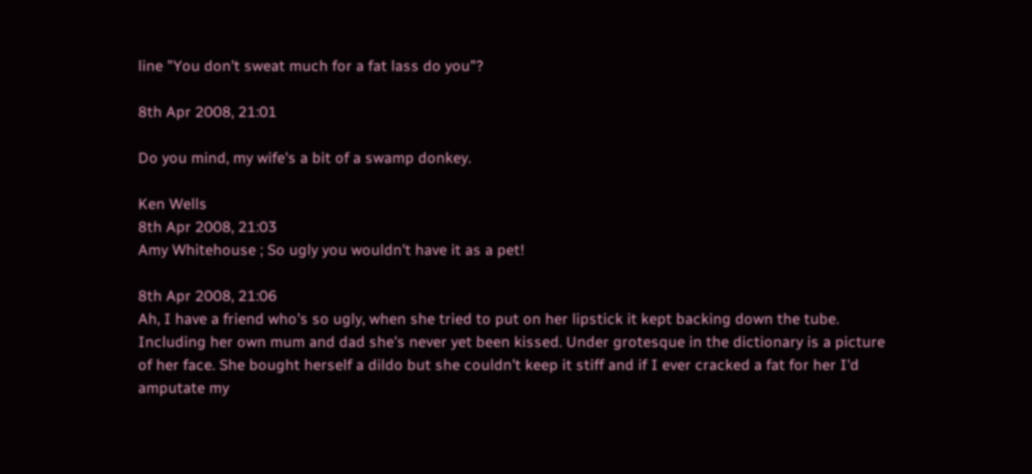line "You don't sweat much for a fat lass do you"?

8th Apr 2008, 21:01

Do you mind, my wife's a bit of a swamp donkey.

Ken Wells
8th Apr 2008, 21:03
Amy Whitehouse ; So ugly you wouldn't have it as a pet!

8th Apr 2008, 21:06
Ah, I have a friend who's so ugly, when she tried to put on her lipstick it kept backing down the tube. Including her own mum and dad she's never yet been kissed. Under grotesque in the dictionary is a picture of her face. She bought herself a dildo but she couldn't keep it stiff and if I ever cracked a fat for her I'd amputate my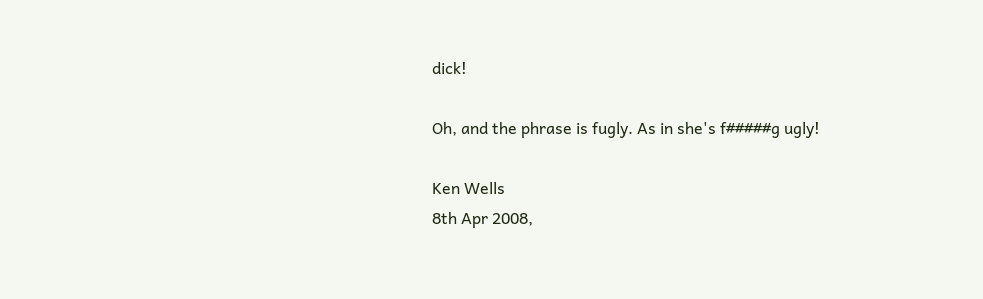dick!

Oh, and the phrase is fugly. As in she's f#####g ugly!

Ken Wells
8th Apr 2008,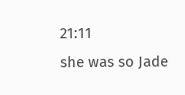21:11
she was so Jade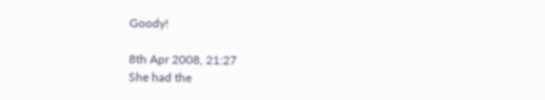Goody!

8th Apr 2008, 21:27
She had the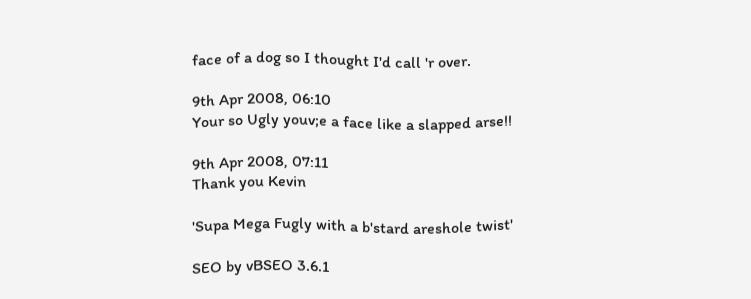face of a dog so I thought I'd call 'r over.

9th Apr 2008, 06:10
Your so Ugly youv;e a face like a slapped arse!!

9th Apr 2008, 07:11
Thank you Kevin

'Supa Mega Fugly with a b'stard areshole twist'

SEO by vBSEO 3.6.1